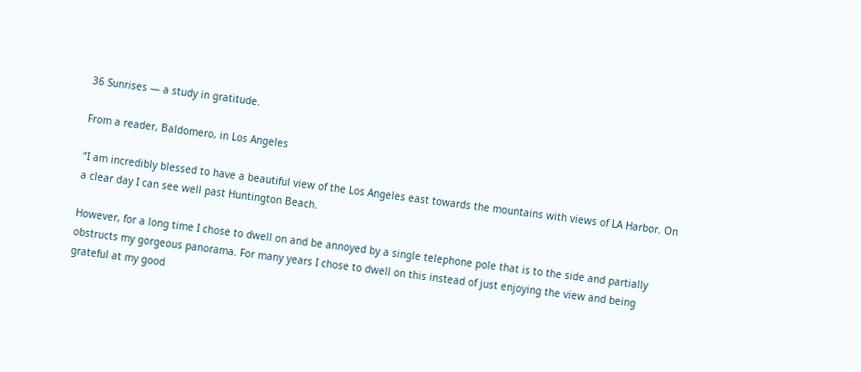36 Sunrises — a study in gratitude.

From a reader, Baldomero, in Los Angeles

“I am incredibly blessed to have a beautiful view of the Los Angeles east towards the mountains with views of LA Harbor. On a clear day I can see well past Huntington Beach.

However, for a long time I chose to dwell on and be annoyed by a single telephone pole that is to the side and partially obstructs my gorgeous panorama. For many years I chose to dwell on this instead of just enjoying the view and being grateful at my good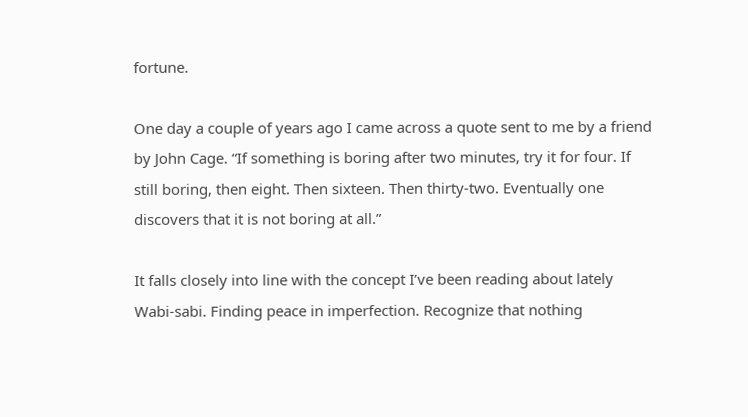fortune.

One day a couple of years ago I came across a quote sent to me by a friend by John Cage. “If something is boring after two minutes, try it for four. If still boring, then eight. Then sixteen. Then thirty-two. Eventually one discovers that it is not boring at all.”

It falls closely into line with the concept I’ve been reading about lately Wabi-sabi. Finding peace in imperfection. Recognize that nothing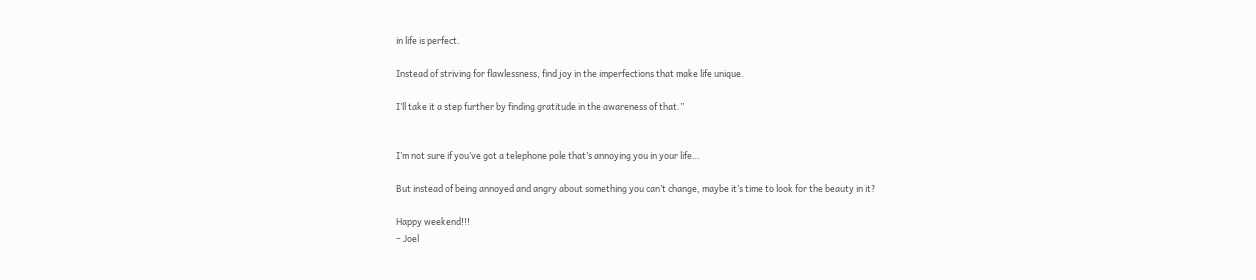in life is perfect.

Instead of striving for flawlessness, find joy in the imperfections that make life unique.

I’ll take it a step further by finding gratitude in the awareness of that.”


I’m not sure if you’ve got a telephone pole that’s annoying you in your life…

But instead of being annoyed and angry about something you can’t change, maybe it’s time to look for the beauty in it?

Happy weekend!!!
– Joel